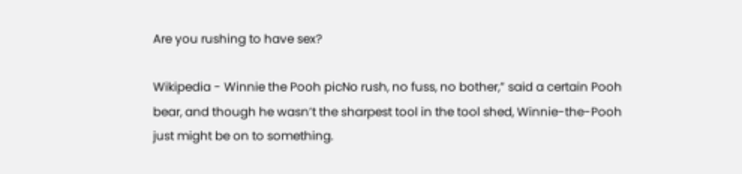Are you rushing to have sex?

Wikipedia - Winnie the Pooh picNo rush, no fuss, no bother,” said a certain Pooh bear, and though he wasn’t the sharpest tool in the tool shed, Winnie-the-Pooh just might be on to something.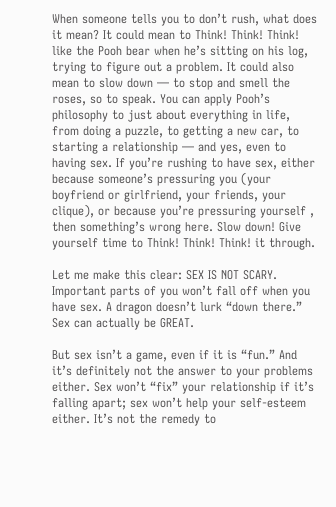When someone tells you to don’t rush, what does it mean? It could mean to Think! Think! Think! like the Pooh bear when he’s sitting on his log, trying to figure out a problem. It could also mean to slow down — to stop and smell the roses, so to speak. You can apply Pooh’s philosophy to just about everything in life, from doing a puzzle, to getting a new car, to starting a relationship — and yes, even to having sex. If you’re rushing to have sex, either because someone’s pressuring you (your boyfriend or girlfriend, your friends, your clique), or because you’re pressuring yourself , then something’s wrong here. Slow down! Give yourself time to Think! Think! Think! it through.

Let me make this clear: SEX IS NOT SCARY. Important parts of you won’t fall off when you have sex. A dragon doesn’t lurk “down there.” Sex can actually be GREAT.

But sex isn’t a game, even if it is “fun.” And it’s definitely not the answer to your problems either. Sex won’t “fix” your relationship if it’s falling apart; sex won’t help your self-esteem either. It’s not the remedy to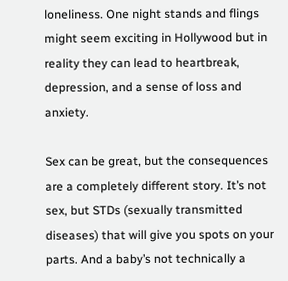loneliness. One night stands and flings might seem exciting in Hollywood but in reality they can lead to heartbreak, depression, and a sense of loss and anxiety.

Sex can be great, but the consequences are a completely different story. It’s not sex, but STDs (sexually transmitted diseases) that will give you spots on your parts. And a baby’s not technically a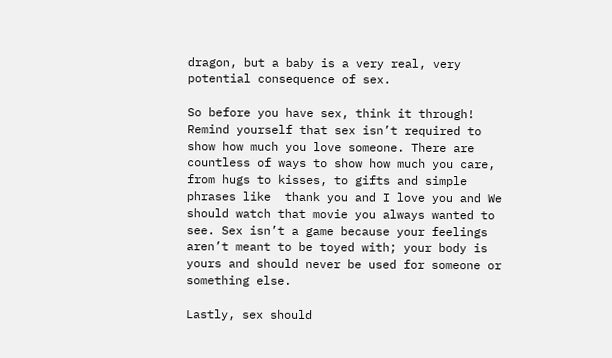dragon, but a baby is a very real, very potential consequence of sex.

So before you have sex, think it through! Remind yourself that sex isn’t required to show how much you love someone. There are countless of ways to show how much you care, from hugs to kisses, to gifts and simple phrases like  thank you and I love you and We should watch that movie you always wanted to see. Sex isn’t a game because your feelings aren’t meant to be toyed with; your body is yours and should never be used for someone or something else.

Lastly, sex should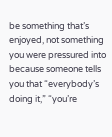be something that’s enjoyed, not something you were pressured into because someone tells you that “everybody’s doing it,” “you’re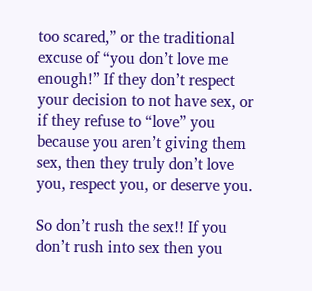too scared,” or the traditional excuse of “you don’t love me enough!” If they don’t respect your decision to not have sex, or if they refuse to “love” you because you aren’t giving them sex, then they truly don’t love you, respect you, or deserve you.

So don’t rush the sex!! If you don’t rush into sex then you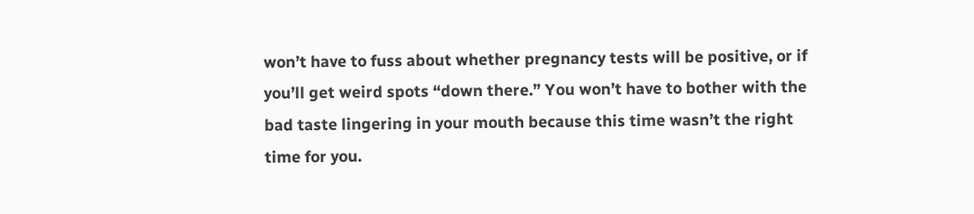won’t have to fuss about whether pregnancy tests will be positive, or if you’ll get weird spots “down there.” You won’t have to bother with the bad taste lingering in your mouth because this time wasn’t the right time for you.